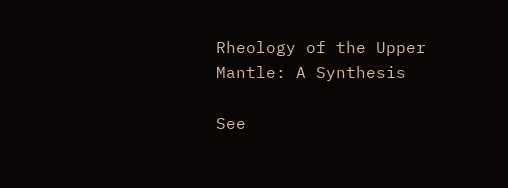Rheology of the Upper Mantle: A Synthesis

See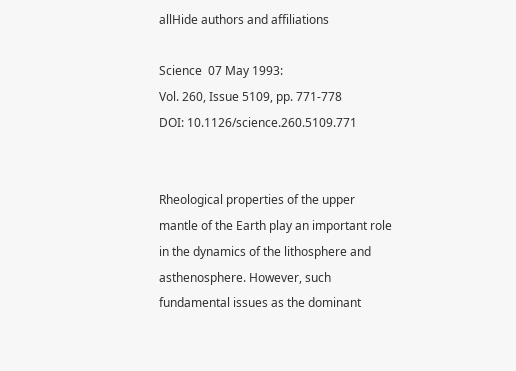allHide authors and affiliations

Science  07 May 1993:
Vol. 260, Issue 5109, pp. 771-778
DOI: 10.1126/science.260.5109.771


Rheological properties of the upper mantle of the Earth play an important role in the dynamics of the lithosphere and asthenosphere. However, such fundamental issues as the dominant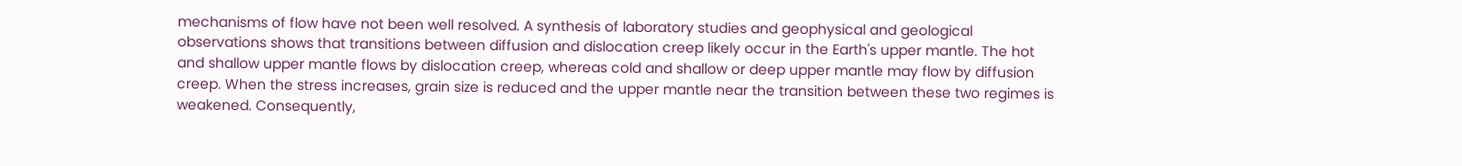mechanisms of flow have not been well resolved. A synthesis of laboratory studies and geophysical and geological observations shows that transitions between diffusion and dislocation creep likely occur in the Earth's upper mantle. The hot and shallow upper mantle flows by dislocation creep, whereas cold and shallow or deep upper mantle may flow by diffusion creep. When the stress increases, grain size is reduced and the upper mantle near the transition between these two regimes is weakened. Consequently,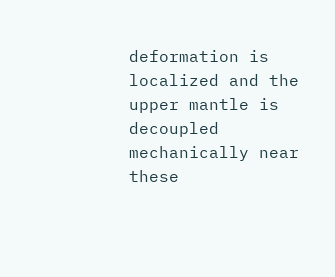deformation is localized and the upper mantle is decoupled mechanically near these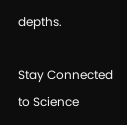depths.

Stay Connected to Science